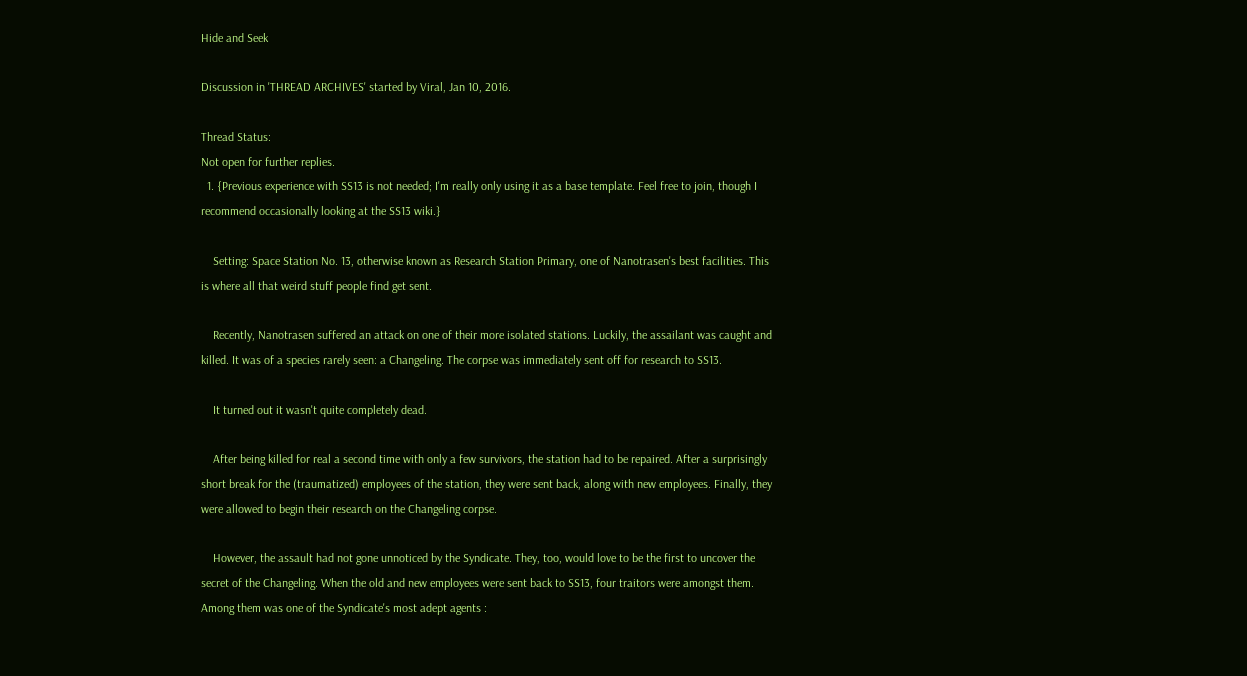Hide and Seek

Discussion in 'THREAD ARCHIVES' started by Viral, Jan 10, 2016.

Thread Status:
Not open for further replies.
  1. {Previous experience with SS13 is not needed; I'm really only using it as a base template. Feel free to join, though I recommend occasionally looking at the SS13 wiki.}

    Setting: Space Station No. 13, otherwise known as Research Station Primary, one of Nanotrasen's best facilities. This is where all that weird stuff people find get sent.

    Recently, Nanotrasen suffered an attack on one of their more isolated stations. Luckily, the assailant was caught and killed. It was of a species rarely seen: a Changeling. The corpse was immediately sent off for research to SS13.

    It turned out it wasn't quite completely dead.

    After being killed for real a second time with only a few survivors, the station had to be repaired. After a surprisingly short break for the (traumatized) employees of the station, they were sent back, along with new employees. Finally, they were allowed to begin their research on the Changeling corpse.

    However, the assault had not gone unnoticed by the Syndicate. They, too, would love to be the first to uncover the secret of the Changeling. When the old and new employees were sent back to SS13, four traitors were amongst them. Among them was one of the Syndicate's most adept agents :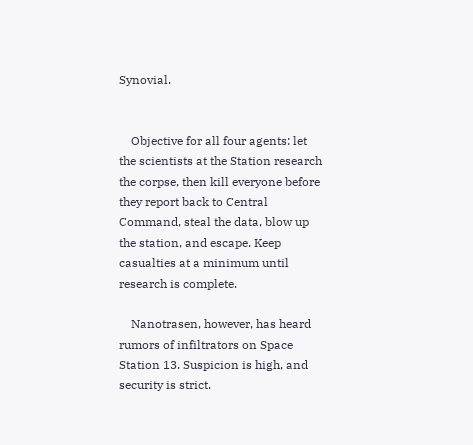Synovial.


    Objective for all four agents: let the scientists at the Station research the corpse, then kill everyone before they report back to Central Command, steal the data, blow up the station, and escape. Keep casualties at a minimum until research is complete.

    Nanotrasen, however, has heard rumors of infiltrators on Space Station 13. Suspicion is high, and security is strict.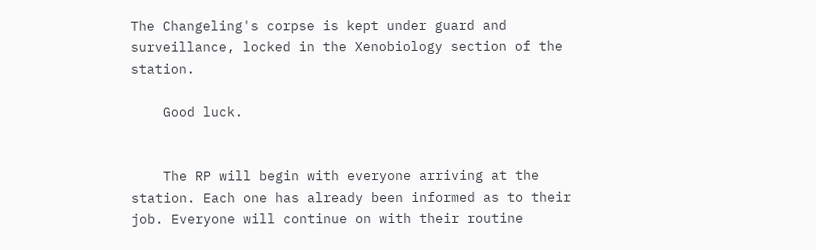The Changeling's corpse is kept under guard and surveillance, locked in the Xenobiology section of the station.

    Good luck.


    The RP will begin with everyone arriving at the station. Each one has already been informed as to their job. Everyone will continue on with their routine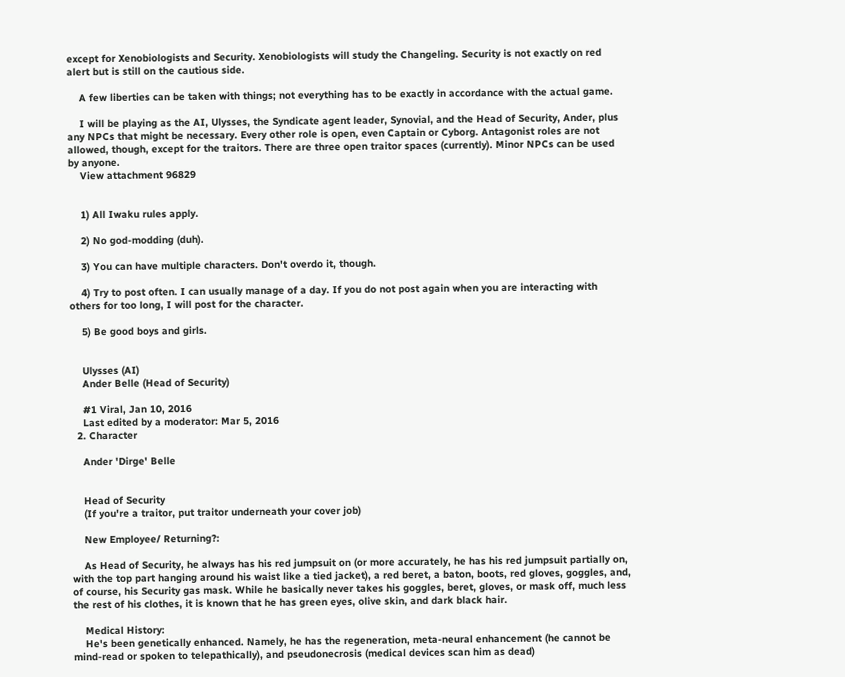except for Xenobiologists and Security. Xenobiologists will study the Changeling. Security is not exactly on red alert but is still on the cautious side.

    A few liberties can be taken with things; not everything has to be exactly in accordance with the actual game.

    I will be playing as the AI, Ulysses, the Syndicate agent leader, Synovial, and the Head of Security, Ander, plus any NPCs that might be necessary. Every other role is open, even Captain or Cyborg. Antagonist roles are not allowed, though, except for the traitors. There are three open traitor spaces (currently). Minor NPCs can be used by anyone.
    View attachment 96829


    1) All Iwaku rules apply.

    2) No god-modding (duh).

    3) You can have multiple characters. Don't overdo it, though.

    4) Try to post often. I can usually manage of a day. If you do not post again when you are interacting with others for too long, I will post for the character.

    5) Be good boys and girls.


    Ulysses (AI)
    Ander Belle (Head of Security)

    #1 Viral, Jan 10, 2016
    Last edited by a moderator: Mar 5, 2016
  2. Character

    Ander 'Dirge' Belle


    Head of Security
    (If you're a traitor, put traitor underneath your cover job)

    New Employee/ Returning?:

    As Head of Security, he always has his red jumpsuit on (or more accurately, he has his red jumpsuit partially on, with the top part hanging around his waist like a tied jacket), a red beret, a baton, boots, red gloves, goggles, and, of course, his Security gas mask. While he basically never takes his goggles, beret, gloves, or mask off, much less the rest of his clothes, it is known that he has green eyes, olive skin, and dark black hair.

    Medical History:
    He's been genetically enhanced. Namely, he has the regeneration, meta-neural enhancement (he cannot be mind-read or spoken to telepathically), and pseudonecrosis (medical devices scan him as dead)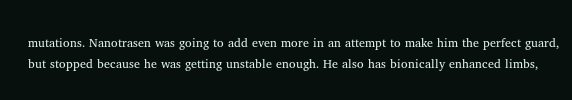mutations. Nanotrasen was going to add even more in an attempt to make him the perfect guard, but stopped because he was getting unstable enough. He also has bionically enhanced limbs,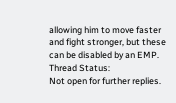allowing him to move faster and fight stronger, but these can be disabled by an EMP.
Thread Status:
Not open for further replies.